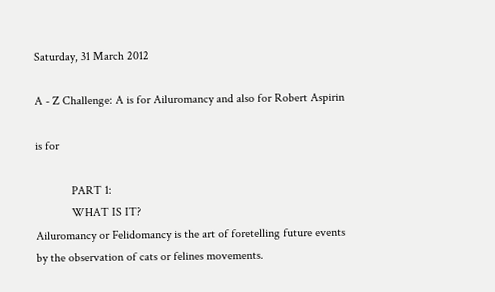Saturday, 31 March 2012

A - Z Challenge: A is for Ailuromancy and also for Robert Aspirin

is for

            PART 1:
            WHAT IS IT?
Ailuromancy or Felidomancy is the art of foretelling future events by the observation of cats or felines movements.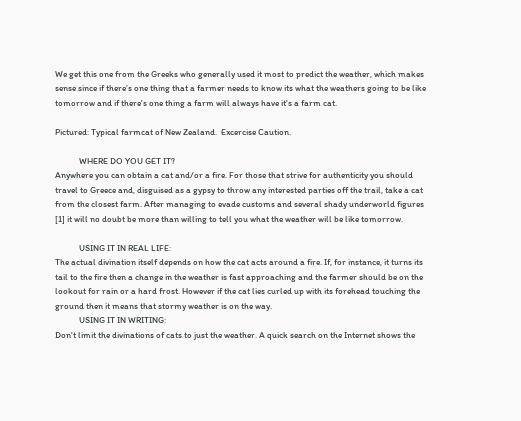We get this one from the Greeks who generally used it most to predict the weather, which makes sense since if there’s one thing that a farmer needs to know its what the weathers going to be like tomorrow and if there's one thing a farm will always have it's a farm cat.

Pictured: Typical farmcat of New Zealand.  Excercise Caution.

            WHERE DO YOU GET IT?
Anywhere you can obtain a cat and/or a fire. For those that strive for authenticity you should travel to Greece and, disguised as a gypsy to throw any interested parties off the trail, take a cat from the closest farm. After managing to evade customs and several shady underworld figures [1] it will no doubt be more than willing to tell you what the weather will be like tomorrow.

            USING IT IN REAL LIFE:
The actual divination itself depends on how the cat acts around a fire. If, for instance, it turns its tail to the fire then a change in the weather is fast approaching and the farmer should be on the lookout for rain or a hard frost. However if the cat lies curled up with its forehead touching the ground then it means that stormy weather is on the way.
            USING IT IN WRITING:
Don't limit the divinations of cats to just the weather. A quick search on the Internet shows the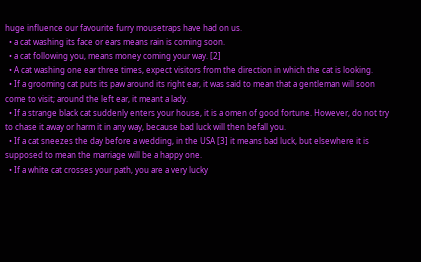huge influence our favourite furry mousetraps have had on us.
  • a cat washing its face or ears means rain is coming soon.
  • a cat following you, means money coming your way. [2]
  • A cat washing one ear three times, expect visitors from the direction in which the cat is looking.
  • If a grooming cat puts its paw around its right ear, it was said to mean that a gentleman will soon come to visit; around the left ear, it meant a lady.
  • If a strange black cat suddenly enters your house, it is a omen of good fortune. However, do not try to chase it away or harm it in any way, because bad luck will then befall you.
  • If a cat sneezes the day before a wedding, in the USA [3] it means bad luck, but elsewhere it is supposed to mean the marriage will be a happy one.
  • If a white cat crosses your path, you are a very lucky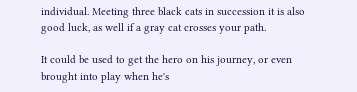individual. Meeting three black cats in succession it is also good luck, as well if a gray cat crosses your path.

It could be used to get the hero on his journey, or even brought into play when he's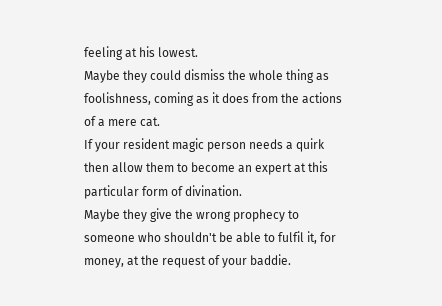feeling at his lowest.
Maybe they could dismiss the whole thing as foolishness, coming as it does from the actions of a mere cat.
If your resident magic person needs a quirk then allow them to become an expert at this particular form of divination.
Maybe they give the wrong prophecy to someone who shouldn't be able to fulfil it, for money, at the request of your baddie.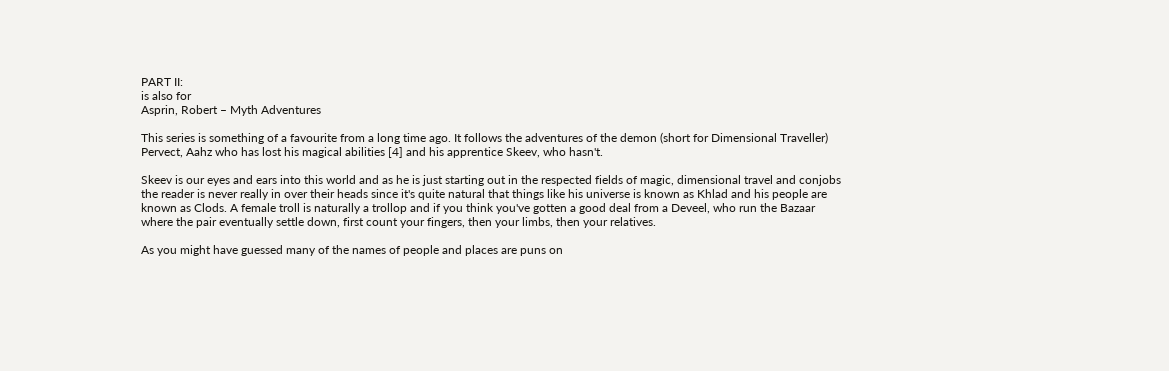PART II:
is also for
Asprin, Robert – Myth Adventures

This series is something of a favourite from a long time ago. It follows the adventures of the demon (short for Dimensional Traveller) Pervect, Aahz who has lost his magical abilities [4] and his apprentice Skeev, who hasn't.

Skeev is our eyes and ears into this world and as he is just starting out in the respected fields of magic, dimensional travel and conjobs the reader is never really in over their heads since it's quite natural that things like his universe is known as Khlad and his people are known as Clods. A female troll is naturally a trollop and if you think you've gotten a good deal from a Deveel, who run the Bazaar where the pair eventually settle down, first count your fingers, then your limbs, then your relatives.

As you might have guessed many of the names of people and places are puns on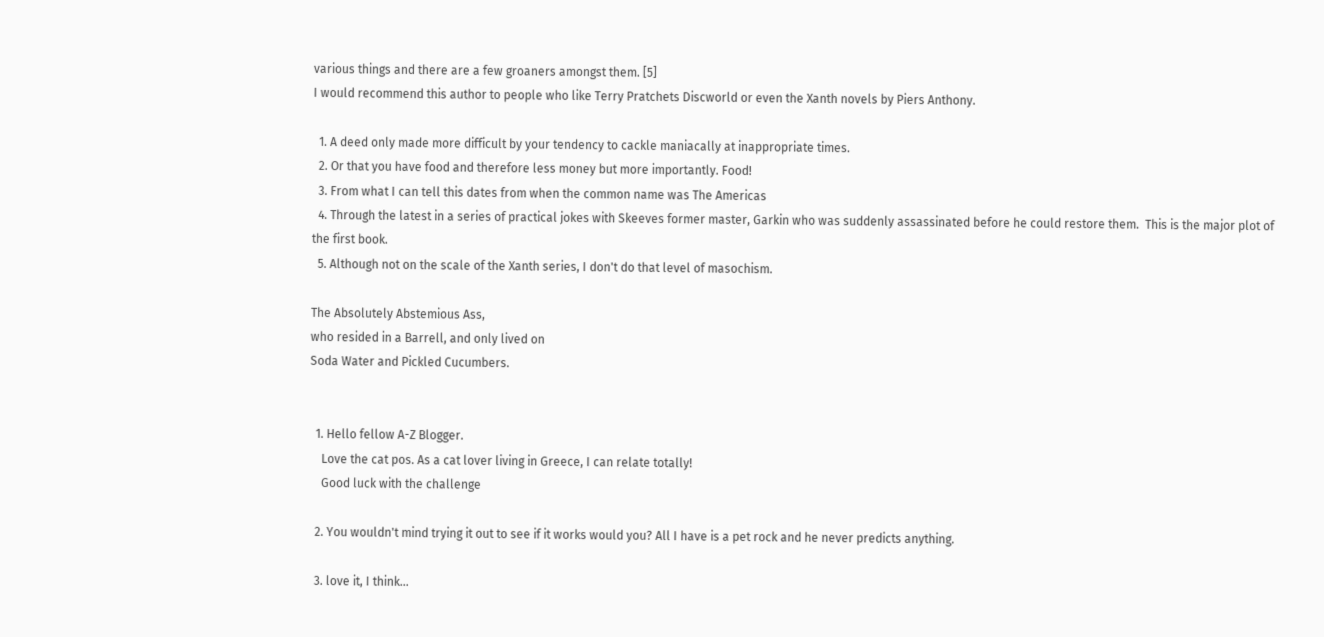various things and there are a few groaners amongst them. [5]
I would recommend this author to people who like Terry Pratchets Discworld or even the Xanth novels by Piers Anthony.

  1. A deed only made more difficult by your tendency to cackle maniacally at inappropriate times.
  2. Or that you have food and therefore less money but more importantly. Food!
  3. From what I can tell this dates from when the common name was The Americas
  4. Through the latest in a series of practical jokes with Skeeves former master, Garkin who was suddenly assassinated before he could restore them.  This is the major plot of the first book.
  5. Although not on the scale of the Xanth series, I don't do that level of masochism.

The Absolutely Abstemious Ass,
who resided in a Barrell, and only lived on
Soda Water and Pickled Cucumbers.


  1. Hello fellow A-Z Blogger.
    Love the cat pos. As a cat lover living in Greece, I can relate totally!
    Good luck with the challenge

  2. You wouldn't mind trying it out to see if it works would you? All I have is a pet rock and he never predicts anything.

  3. love it, I think...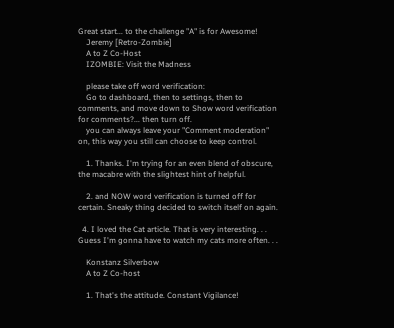Great start... to the challenge "A" is for Awesome!
    Jeremy [Retro-Zombie]
    A to Z Co-Host
    IZOMBIE: Visit the Madness

    please take off word verification:
    Go to dashboard, then to settings, then to comments, and move down to Show word verification for comments?... then turn off.
    you can always leave your "Comment moderation" on, this way you still can choose to keep control.

    1. Thanks. I'm trying for an even blend of obscure, the macabre with the slightest hint of helpful.

    2. and NOW word verification is turned off for certain. Sneaky thing decided to switch itself on again.

  4. I loved the Cat article. That is very interesting. . . Guess I'm gonna have to watch my cats more often. . .

    Konstanz Silverbow
    A to Z Co-host

    1. That's the attitude. Constant Vigilance!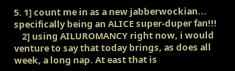5. 1] count me in as a new jabberwockian... specifically being an ALICE super-duper fan!!!
    2] using AILUROMANCY right now, i would venture to say that today brings, as does all week, a long nap. At east that is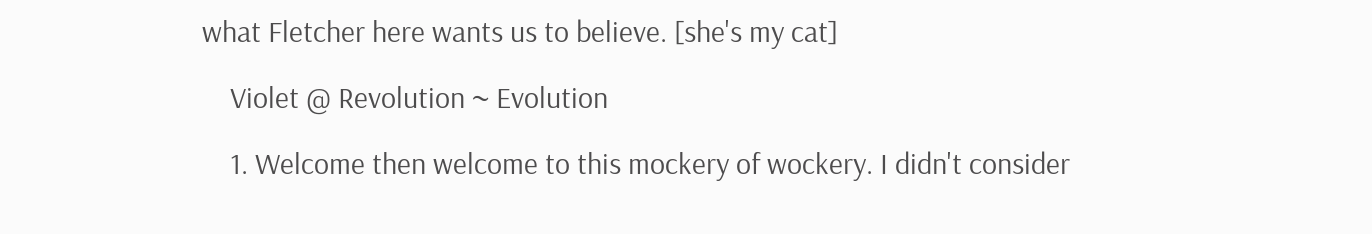what Fletcher here wants us to believe. [she's my cat]

    Violet @ Revolution ~ Evolution

    1. Welcome then welcome to this mockery of wockery. I didn't consider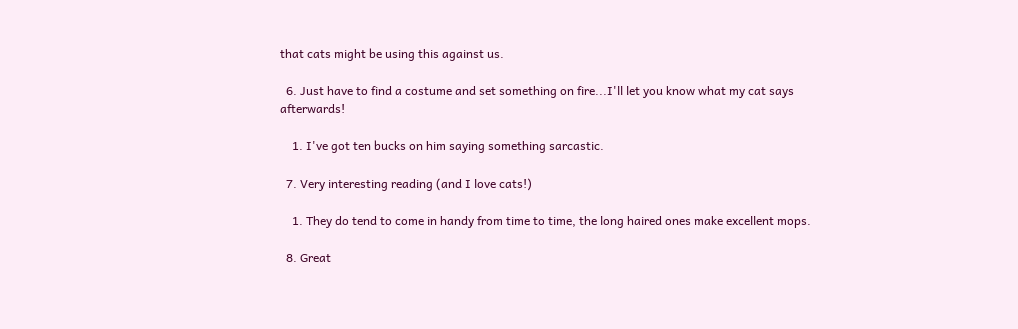that cats might be using this against us.

  6. Just have to find a costume and set something on fire...I'll let you know what my cat says afterwards!

    1. I've got ten bucks on him saying something sarcastic.

  7. Very interesting reading (and I love cats!)

    1. They do tend to come in handy from time to time, the long haired ones make excellent mops.

  8. Great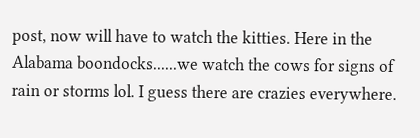post, now will have to watch the kitties. Here in the Alabama boondocks......we watch the cows for signs of rain or storms lol. I guess there are crazies everywhere.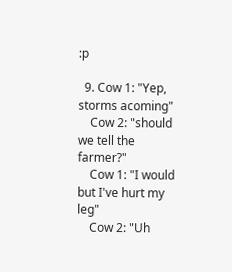:p

  9. Cow 1: "Yep, storms acoming"
    Cow 2: "should we tell the farmer?"
    Cow 1: "I would but I've hurt my leg"
    Cow 2: "Uh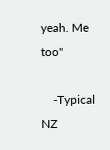yeah. Me too"

    -Typical NZ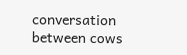conversation between cows